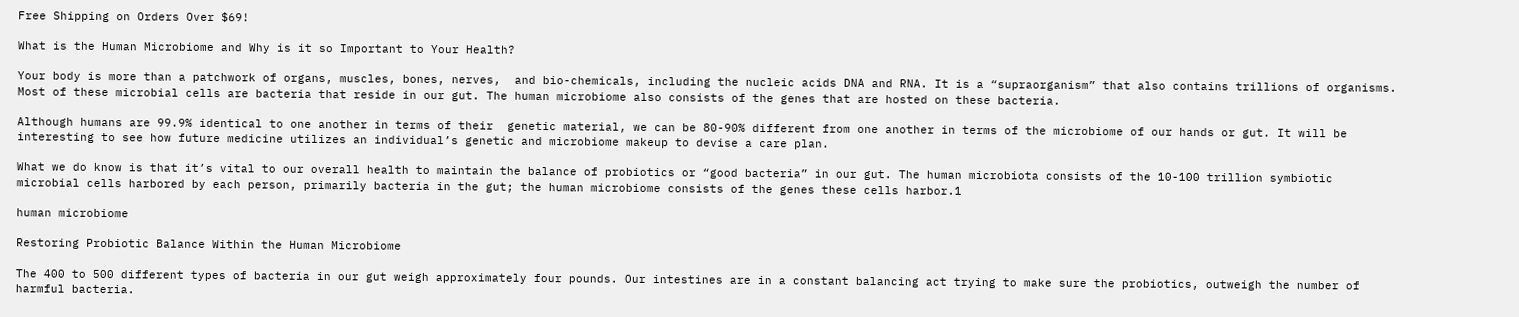Free Shipping on Orders Over $69!

What is the Human Microbiome and Why is it so Important to Your Health?

Your body is more than a patchwork of organs, muscles, bones, nerves,  and bio-chemicals, including the nucleic acids DNA and RNA. It is a “supraorganism” that also contains trillions of organisms. Most of these microbial cells are bacteria that reside in our gut. The human microbiome also consists of the genes that are hosted on these bacteria.

Although humans are 99.9% identical to one another in terms of their  genetic material, we can be 80-90% different from one another in terms of the microbiome of our hands or gut. It will be interesting to see how future medicine utilizes an individual’s genetic and microbiome makeup to devise a care plan.

What we do know is that it’s vital to our overall health to maintain the balance of probiotics or “good bacteria” in our gut. The human microbiota consists of the 10-100 trillion symbiotic microbial cells harbored by each person, primarily bacteria in the gut; the human microbiome consists of the genes these cells harbor.1

human microbiome

Restoring Probiotic Balance Within the Human Microbiome

The 400 to 500 different types of bacteria in our gut weigh approximately four pounds. Our intestines are in a constant balancing act trying to make sure the probiotics, outweigh the number of harmful bacteria.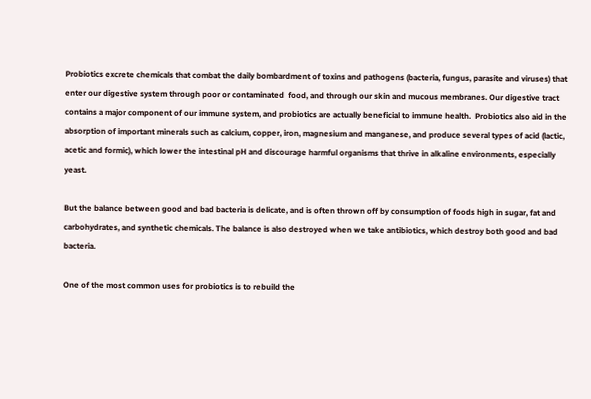Probiotics excrete chemicals that combat the daily bombardment of toxins and pathogens (bacteria, fungus, parasite and viruses) that enter our digestive system through poor or contaminated  food, and through our skin and mucous membranes. Our digestive tract contains a major component of our immune system, and probiotics are actually beneficial to immune health.  Probiotics also aid in the absorption of important minerals such as calcium, copper, iron, magnesium and manganese, and produce several types of acid (lactic, acetic and formic), which lower the intestinal pH and discourage harmful organisms that thrive in alkaline environments, especially yeast.

But the balance between good and bad bacteria is delicate, and is often thrown off by consumption of foods high in sugar, fat and carbohydrates, and synthetic chemicals. The balance is also destroyed when we take antibiotics, which destroy both good and bad bacteria.

One of the most common uses for probiotics is to rebuild the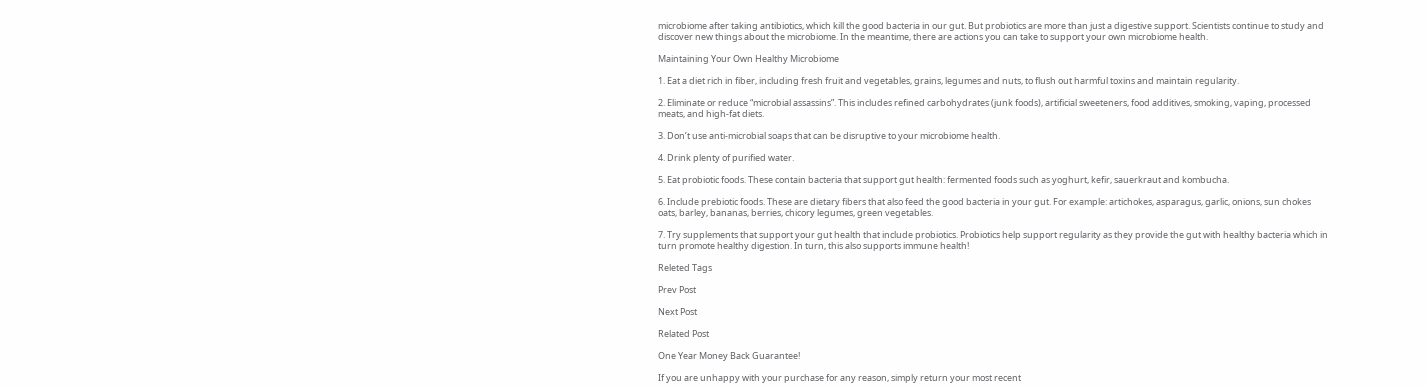microbiome after taking antibiotics, which kill the good bacteria in our gut. But probiotics are more than just a digestive support. Scientists continue to study and discover new things about the microbiome. In the meantime, there are actions you can take to support your own microbiome health.

Maintaining Your Own Healthy Microbiome

1. Eat a diet rich in fiber, including fresh fruit and vegetables, grains, legumes and nuts, to flush out harmful toxins and maintain regularity.

2. Eliminate or reduce “microbial assassins”. This includes refined carbohydrates (junk foods), artificial sweeteners, food additives, smoking, vaping, processed meats, and high-fat diets.

3. Don’t use anti-microbial soaps that can be disruptive to your microbiome health.

4. Drink plenty of purified water.

5. Eat probiotic foods. These contain bacteria that support gut health: fermented foods such as yoghurt, kefir, sauerkraut and kombucha.

6. Include prebiotic foods. These are dietary fibers that also feed the good bacteria in your gut. For example: artichokes, asparagus, garlic, onions, sun chokes oats, barley, bananas, berries, chicory legumes, green vegetables.

7. Try supplements that support your gut health that include probiotics. Probiotics help support regularity as they provide the gut with healthy bacteria which in turn promote healthy digestion. In turn, this also supports immune health!

Releted Tags

Prev Post

Next Post

Related Post

One Year Money Back Guarantee!

If you are unhappy with your purchase for any reason, simply return your most recent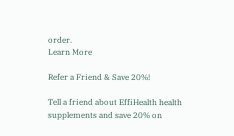order.
Learn More

Refer a Friend & Save 20%!

Tell a friend about EffiHealth health supplements and save 20% on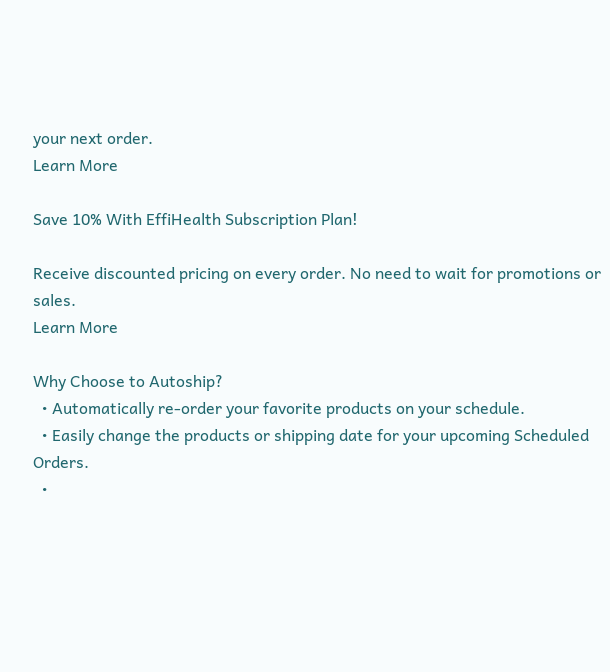your next order.
Learn More

Save 10% With EffiHealth Subscription Plan!

Receive discounted pricing on every order. No need to wait for promotions or sales.
Learn More

Why Choose to Autoship?
  • Automatically re-order your favorite products on your schedule.
  • Easily change the products or shipping date for your upcoming Scheduled Orders.
  •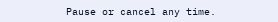Pause or cancel any time.